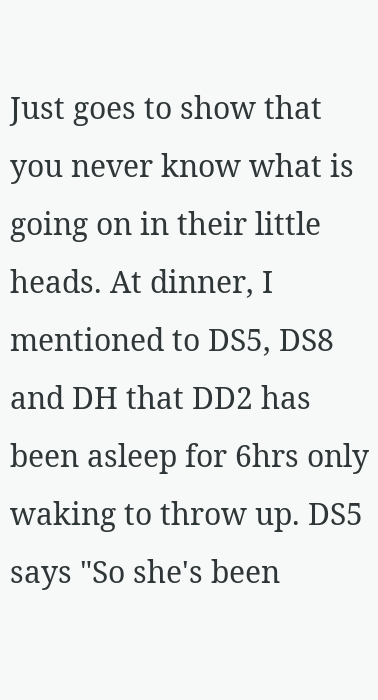Just goes to show that you never know what is going on in their little heads. At dinner, I mentioned to DS5, DS8 and DH that DD2 has been asleep for 6hrs only waking to throw up. DS5 says "So she's been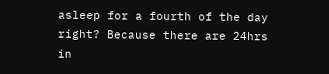asleep for a fourth of the day right? Because there are 24hrs in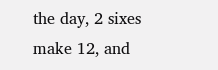the day, 2 sixes make 12, and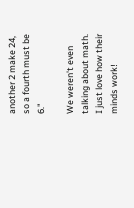another 2 make 24, so a fourth must be 6."

We weren't even talking about math. I just love how their minds work!